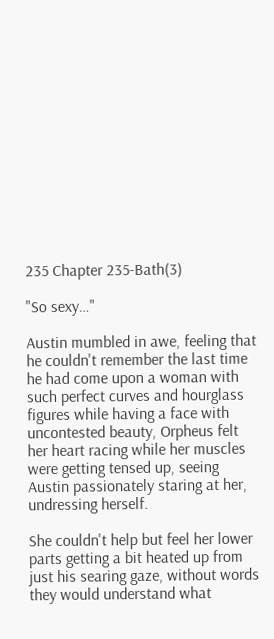235 Chapter 235-Bath(3)

"So sexy…"

Austin mumbled in awe, feeling that he couldn't remember the last time he had come upon a woman with such perfect curves and hourglass figures while having a face with uncontested beauty, Orpheus felt her heart racing while her muscles were getting tensed up, seeing Austin passionately staring at her, undressing herself.

She couldn't help but feel her lower parts getting a bit heated up from just his searing gaze, without words they would understand what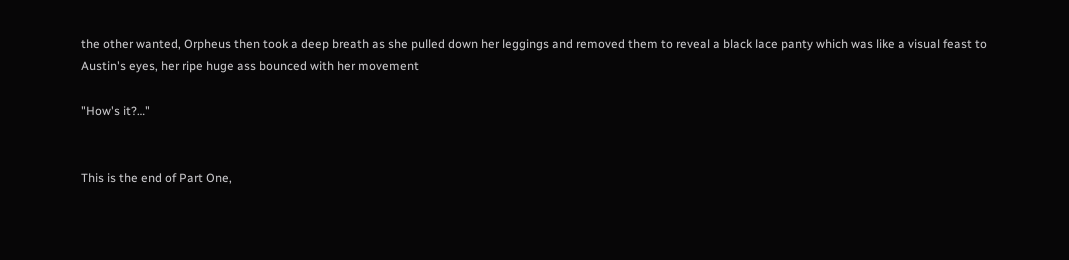the other wanted, Orpheus then took a deep breath as she pulled down her leggings and removed them to reveal a black lace panty which was like a visual feast to Austin's eyes, her ripe huge ass bounced with her movement

"How's it?…"


This is the end of Part One,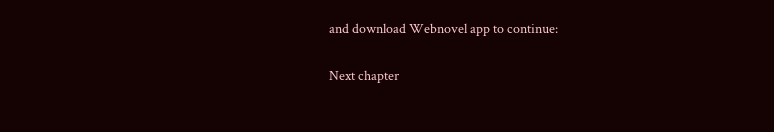and download Webnovel app to continue:

Next chapter